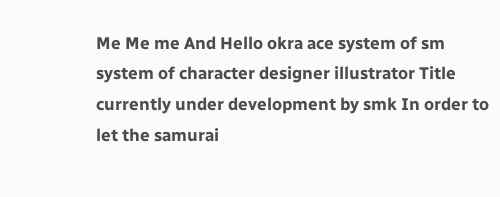Me Me me And Hello okra ace system of sm system of character designer illustrator Title currently under development by smk In order to let the samurai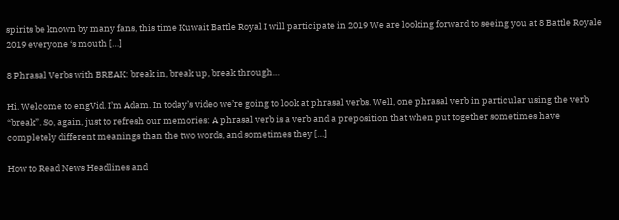spirits be known by many fans, this time Kuwait Battle Royal I will participate in 2019 We are looking forward to seeing you at 8 Battle Royale 2019 everyone ‘s mouth […]

8 Phrasal Verbs with BREAK: break in, break up, break through…

Hi. Welcome to engVid. I’m Adam. In today’s video we’re going to look at phrasal verbs. Well, one phrasal verb in particular using the verb “break”. So, again, just to refresh our memories: A phrasal verb is a verb and a preposition that when put together sometimes have completely different meanings than the two words, and sometimes they […]

How to Read News Headlines and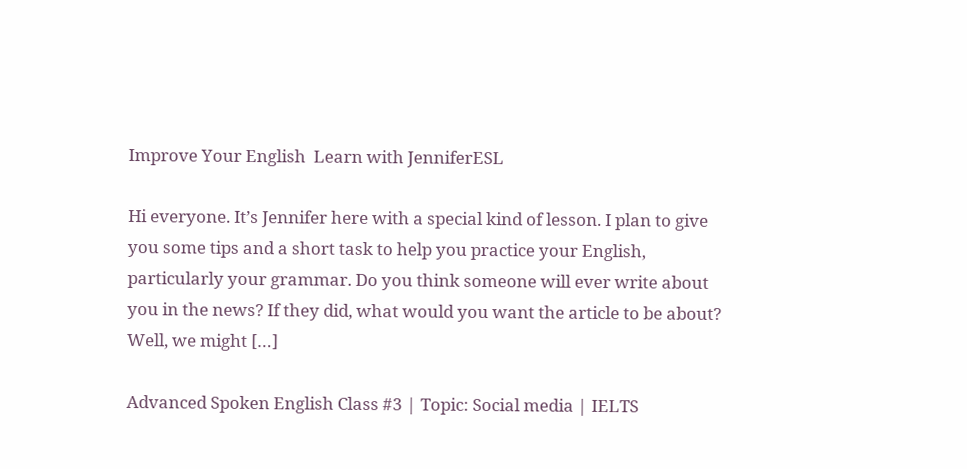Improve Your English  Learn with JenniferESL

Hi everyone. It’s Jennifer here with a special kind of lesson. I plan to give you some tips and a short task to help you practice your English, particularly your grammar. Do you think someone will ever write about you in the news? If they did, what would you want the article to be about? Well, we might […]

Advanced Spoken English Class #3 | Topic: Social media | IELTS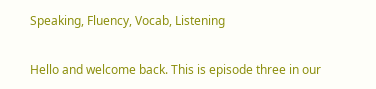Speaking, Fluency, Vocab, Listening

Hello and welcome back. This is episode three in our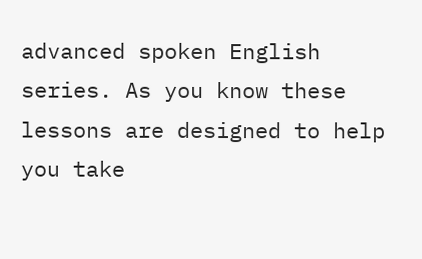advanced spoken English series. As you know these lessons are designed to help you take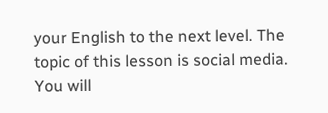your English to the next level. The topic of this lesson is social media. You will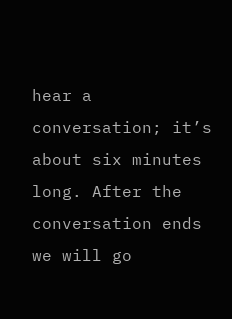hear a conversation; it’s about six minutes long. After the conversation ends we will go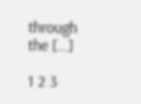through the […]

1 2 3